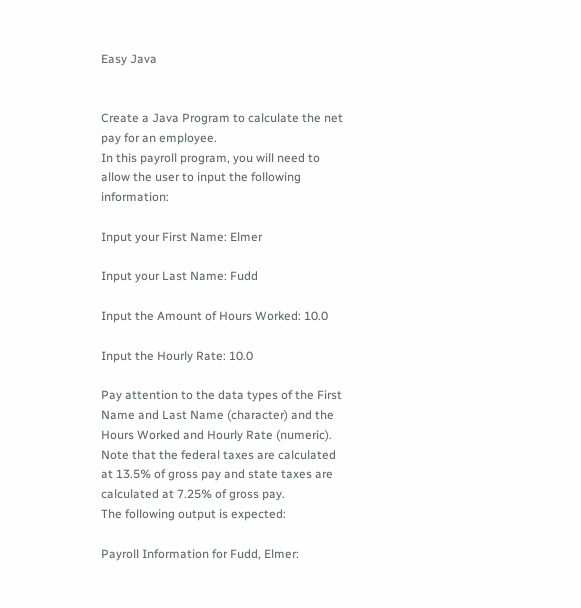Easy Java


Create a Java Program to calculate the net pay for an employee.
In this payroll program, you will need to allow the user to input the following information:

Input your First Name: Elmer

Input your Last Name: Fudd

Input the Amount of Hours Worked: 10.0

Input the Hourly Rate: 10.0

Pay attention to the data types of the First Name and Last Name (character) and the Hours Worked and Hourly Rate (numeric).
Note that the federal taxes are calculated at 13.5% of gross pay and state taxes are calculated at 7.25% of gross pay.
The following output is expected:

Payroll Information for Fudd, Elmer: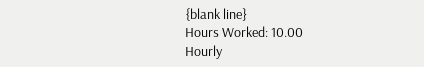{blank line}
Hours Worked: 10.00
Hourly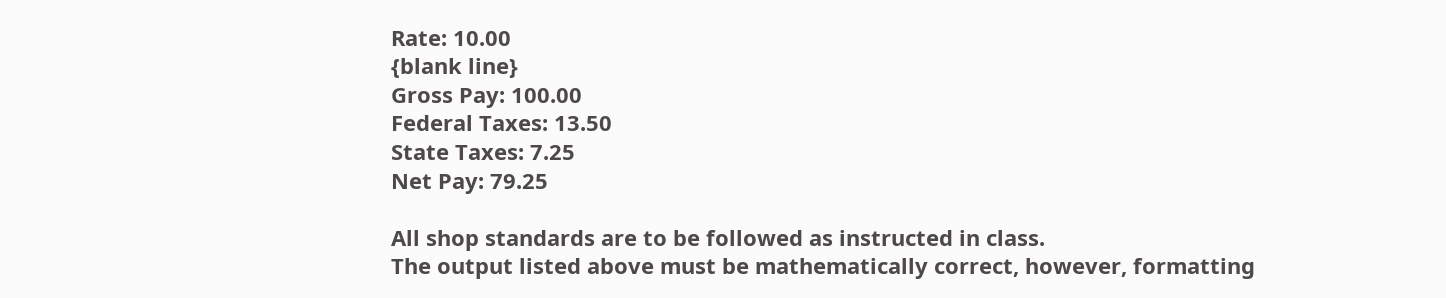Rate: 10.00
{blank line}
Gross Pay: 100.00
Federal Taxes: 13.50
State Taxes: 7.25
Net Pay: 79.25

All shop standards are to be followed as instructed in class.
The output listed above must be mathematically correct, however, formatting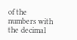of the numbers with the decimal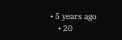• 5 years ago
    • 20